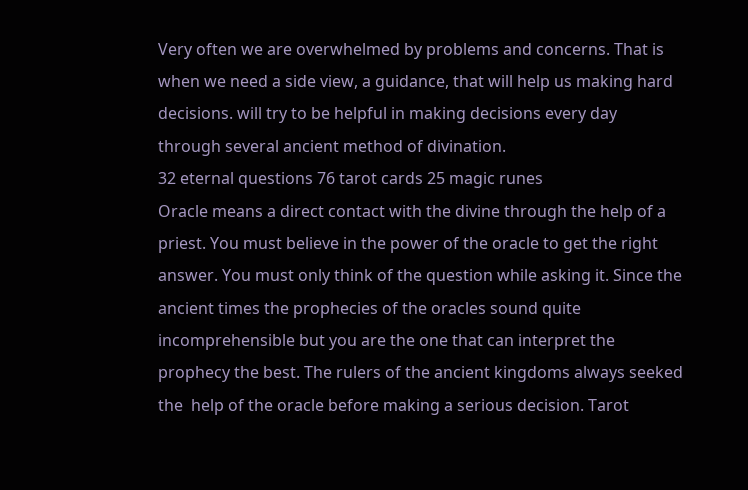Very often we are overwhelmed by problems and concerns. That is when we need a side view, a guidance, that will help us making hard decisions. will try to be helpful in making decisions every day
through several ancient method of divination.
32 eternal questions 76 tarot cards 25 magic runes
Oracle means a direct contact with the divine through the help of a priest. You must believe in the power of the oracle to get the right answer. You must only think of the question while asking it. Since the ancient times the prophecies of the oracles sound quite incomprehensible but you are the one that can interpret the prophecy the best. The rulers of the ancient kingdoms always seeked the  help of the oracle before making a serious decision. Tarot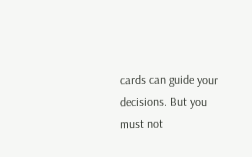cards can guide your decisions. But you must not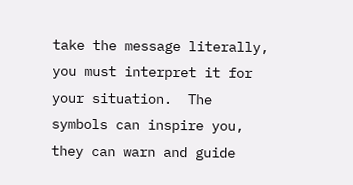take the message literally, you must interpret it for your situation.  The symbols can inspire you, they can warn and guide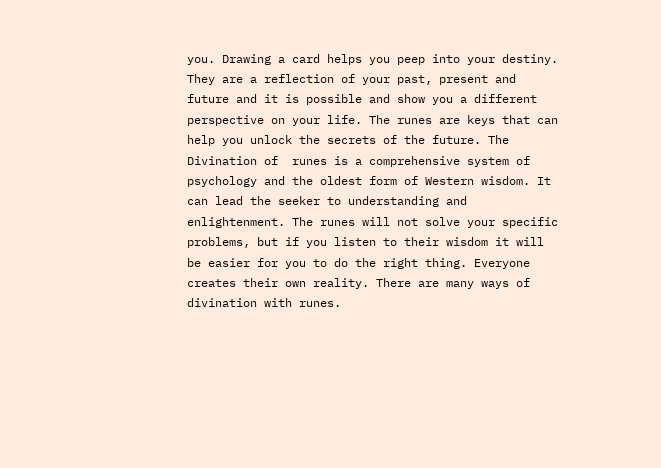you. Drawing a card helps you peep into your destiny.  They are a reflection of your past, present and future and it is possible and show you a different perspective on your life. The runes are keys that can help you unlock the secrets of the future. The Divination of  runes is a comprehensive system of psychology and the oldest form of Western wisdom. It can lead the seeker to understanding and enlightenment. The runes will not solve your specific problems, but if you listen to their wisdom it will be easier for you to do the right thing. Everyone creates their own reality. There are many ways of divination with runes.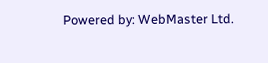Powered by: WebMaster Ltd.